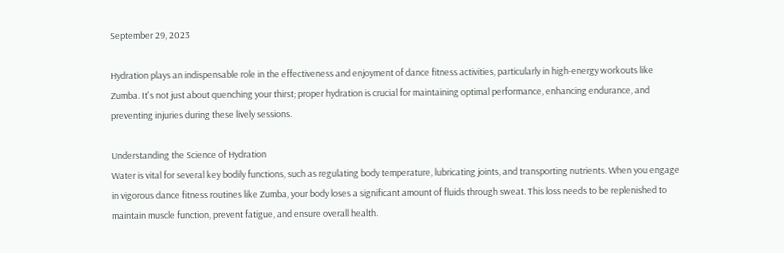September 29, 2023

Hydration plays an indispensable role in the effectiveness and enjoyment of dance fitness activities, particularly in high-energy workouts like Zumba. It's not just about quenching your thirst; proper hydration is crucial for maintaining optimal performance, enhancing endurance, and preventing injuries during these lively sessions.

Understanding the Science of Hydration
Water is vital for several key bodily functions, such as regulating body temperature, lubricating joints, and transporting nutrients. When you engage in vigorous dance fitness routines like Zumba, your body loses a significant amount of fluids through sweat. This loss needs to be replenished to maintain muscle function, prevent fatigue, and ensure overall health.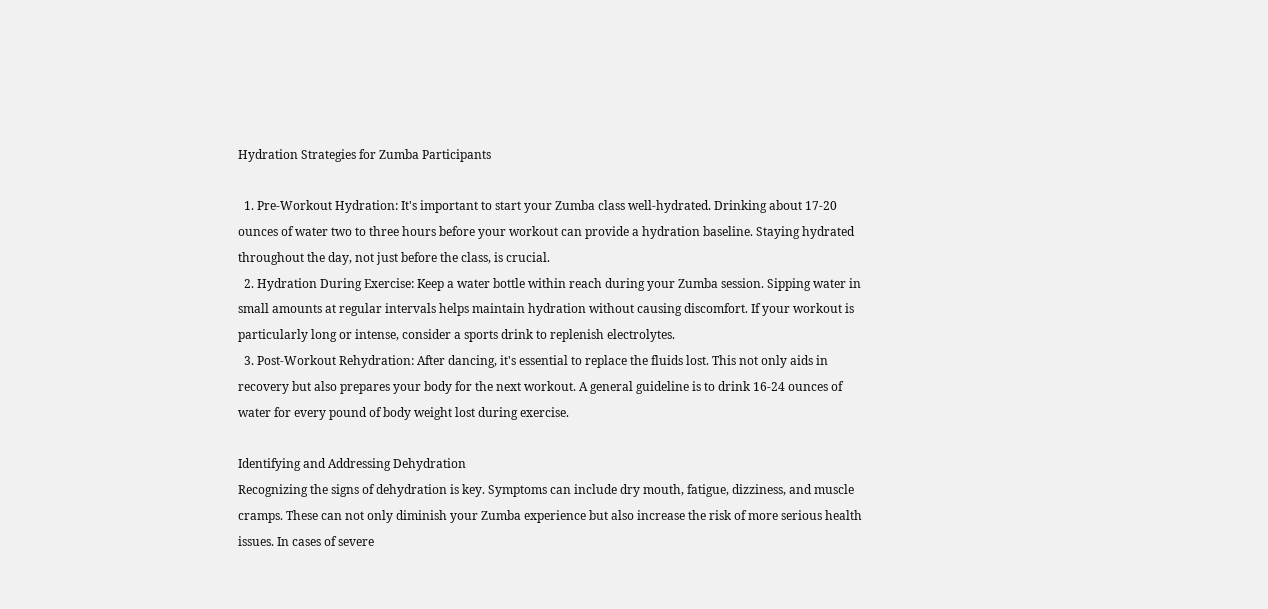Hydration Strategies for Zumba Participants

  1. Pre-Workout Hydration: It's important to start your Zumba class well-hydrated. Drinking about 17-20 ounces of water two to three hours before your workout can provide a hydration baseline. Staying hydrated throughout the day, not just before the class, is crucial.
  2. Hydration During Exercise: Keep a water bottle within reach during your Zumba session. Sipping water in small amounts at regular intervals helps maintain hydration without causing discomfort. If your workout is particularly long or intense, consider a sports drink to replenish electrolytes.
  3. Post-Workout Rehydration: After dancing, it's essential to replace the fluids lost. This not only aids in recovery but also prepares your body for the next workout. A general guideline is to drink 16-24 ounces of water for every pound of body weight lost during exercise.

Identifying and Addressing Dehydration
Recognizing the signs of dehydration is key. Symptoms can include dry mouth, fatigue, dizziness, and muscle cramps. These can not only diminish your Zumba experience but also increase the risk of more serious health issues. In cases of severe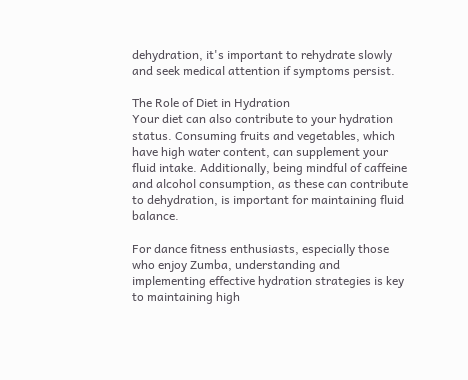dehydration, it's important to rehydrate slowly and seek medical attention if symptoms persist.

The Role of Diet in Hydration
Your diet can also contribute to your hydration status. Consuming fruits and vegetables, which have high water content, can supplement your fluid intake. Additionally, being mindful of caffeine and alcohol consumption, as these can contribute to dehydration, is important for maintaining fluid balance.

For dance fitness enthusiasts, especially those who enjoy Zumba, understanding and implementing effective hydration strategies is key to maintaining high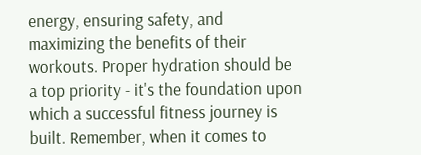energy, ensuring safety, and maximizing the benefits of their workouts. Proper hydration should be a top priority - it's the foundation upon which a successful fitness journey is built. Remember, when it comes to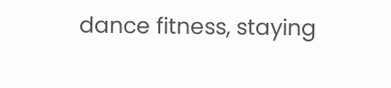dance fitness, staying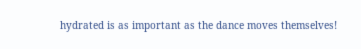hydrated is as important as the dance moves themselves!